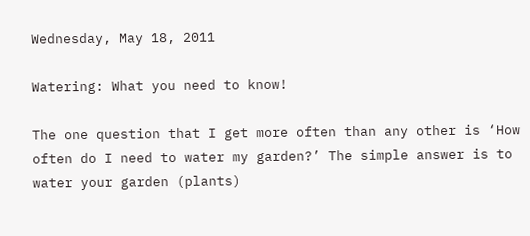Wednesday, May 18, 2011

Watering: What you need to know!

The one question that I get more often than any other is ‘How often do I need to water my garden?’ The simple answer is to water your garden (plants)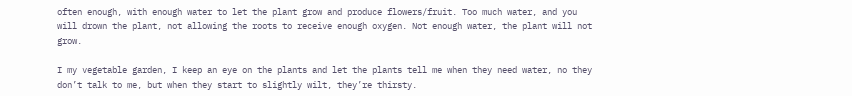often enough, with enough water to let the plant grow and produce flowers/fruit. Too much water, and you will drown the plant, not allowing the roots to receive enough oxygen. Not enough water, the plant will not grow.

I my vegetable garden, I keep an eye on the plants and let the plants tell me when they need water, no they don’t talk to me, but when they start to slightly wilt, they’re thirsty.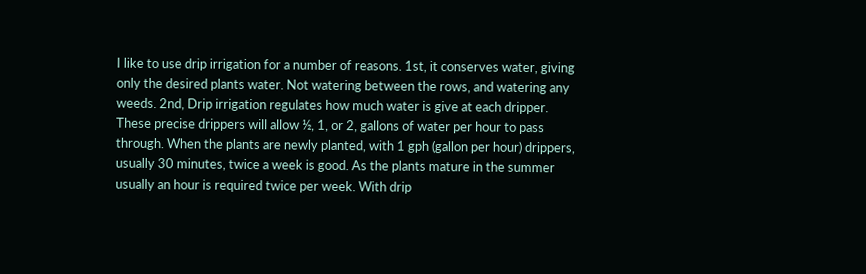I like to use drip irrigation for a number of reasons. 1st, it conserves water, giving only the desired plants water. Not watering between the rows, and watering any weeds. 2nd, Drip irrigation regulates how much water is give at each dripper. These precise drippers will allow ½, 1, or 2, gallons of water per hour to pass through. When the plants are newly planted, with 1 gph (gallon per hour) drippers, usually 30 minutes, twice a week is good. As the plants mature in the summer usually an hour is required twice per week. With drip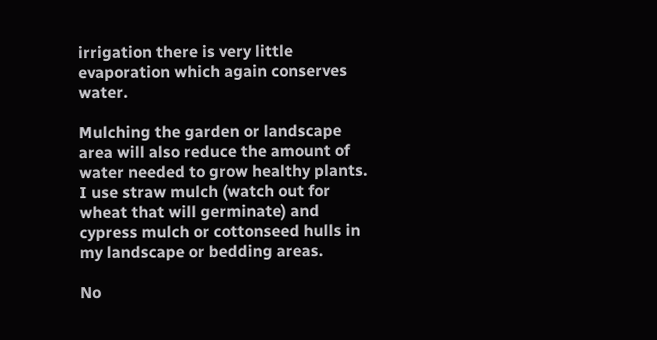irrigation there is very little evaporation which again conserves water.

Mulching the garden or landscape area will also reduce the amount of water needed to grow healthy plants. I use straw mulch (watch out for wheat that will germinate) and cypress mulch or cottonseed hulls in my landscape or bedding areas.

No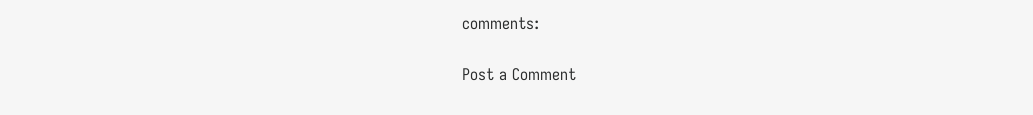comments:

Post a Comment